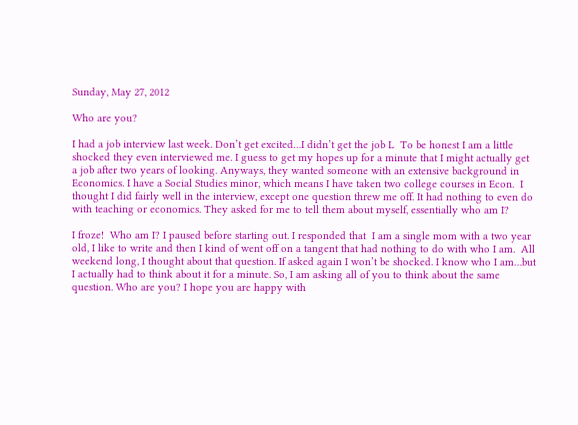Sunday, May 27, 2012

Who are you?

I had a job interview last week. Don’t get excited…I didn’t get the job L  To be honest I am a little shocked they even interviewed me. I guess to get my hopes up for a minute that I might actually get a job after two years of looking. Anyways, they wanted someone with an extensive background in Economics. I have a Social Studies minor, which means I have taken two college courses in Econ.  I thought I did fairly well in the interview, except one question threw me off. It had nothing to even do with teaching or economics. They asked for me to tell them about myself, essentially who am I?

I froze!  Who am I? I paused before starting out. I responded that  I am a single mom with a two year old, I like to write and then I kind of went off on a tangent that had nothing to do with who I am.  All weekend long, I thought about that question. If asked again I won’t be shocked. I know who I am…but I actually had to think about it for a minute. So, I am asking all of you to think about the same question. Who are you? I hope you are happy with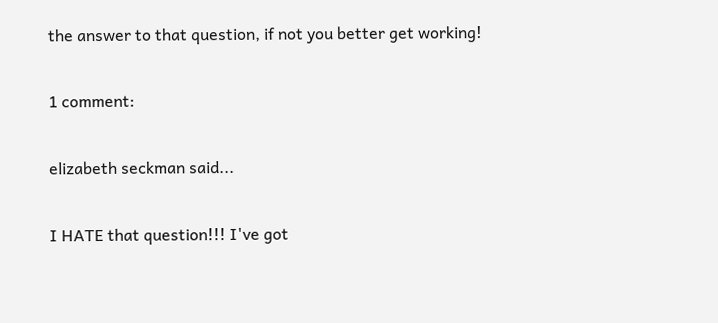the answer to that question, if not you better get working!

1 comment:

elizabeth seckman said...

I HATE that question!!! I've got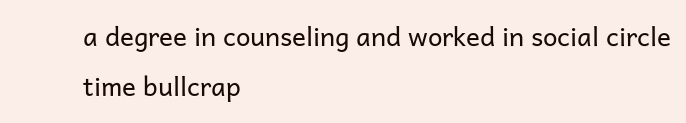a degree in counseling and worked in social circle time bullcrap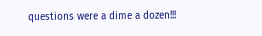questions were a dime a dozen!!!